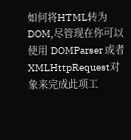如何将HTML转为DOM,尽管现在你可以使用 DOMParser 或者 XMLHttpRequest对象来完成此项工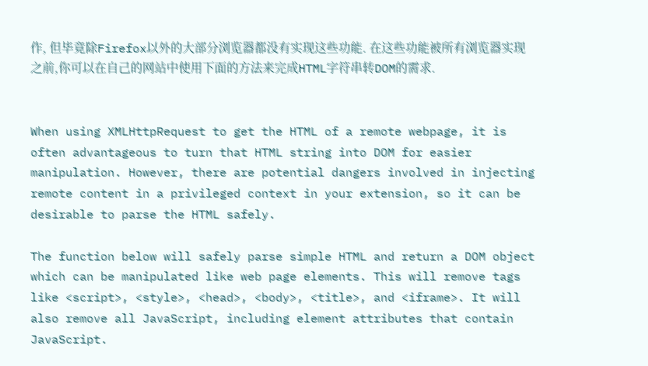作, 但毕竟除Firefox以外的大部分浏览器都没有实现这些功能. 在这些功能被所有浏览器实现之前,你可以在自己的网站中使用下面的方法来完成HTML字符串转DOM的需求.


When using XMLHttpRequest to get the HTML of a remote webpage, it is often advantageous to turn that HTML string into DOM for easier manipulation. However, there are potential dangers involved in injecting remote content in a privileged context in your extension, so it can be desirable to parse the HTML safely.

The function below will safely parse simple HTML and return a DOM object which can be manipulated like web page elements. This will remove tags like <script>, <style>, <head>, <body>, <title>, and <iframe>. It will also remove all JavaScript, including element attributes that contain JavaScript.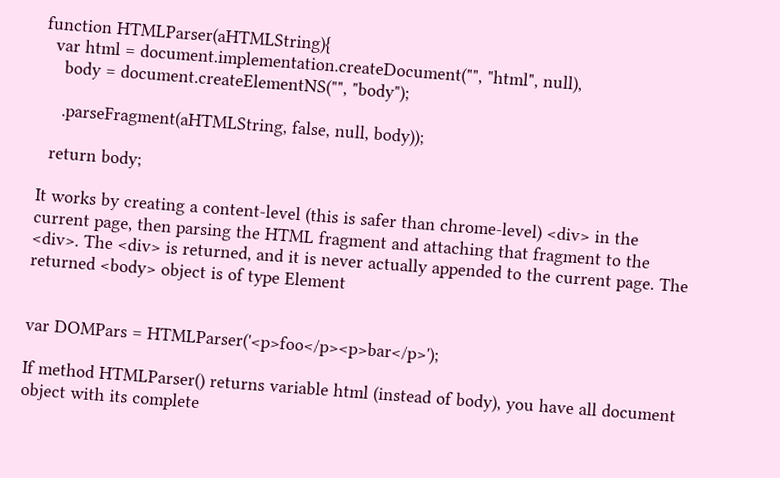function HTMLParser(aHTMLString){
  var html = document.implementation.createDocument("", "html", null),
    body = document.createElementNS("", "body");

    .parseFragment(aHTMLString, false, null, body));

  return body;

It works by creating a content-level (this is safer than chrome-level) <div> in the current page, then parsing the HTML fragment and attaching that fragment to the <div>. The <div> is returned, and it is never actually appended to the current page. The returned <body> object is of type Element


var DOMPars = HTMLParser('<p>foo</p><p>bar</p>');

If method HTMLParser() returns variable html (instead of body), you have all document object with its complete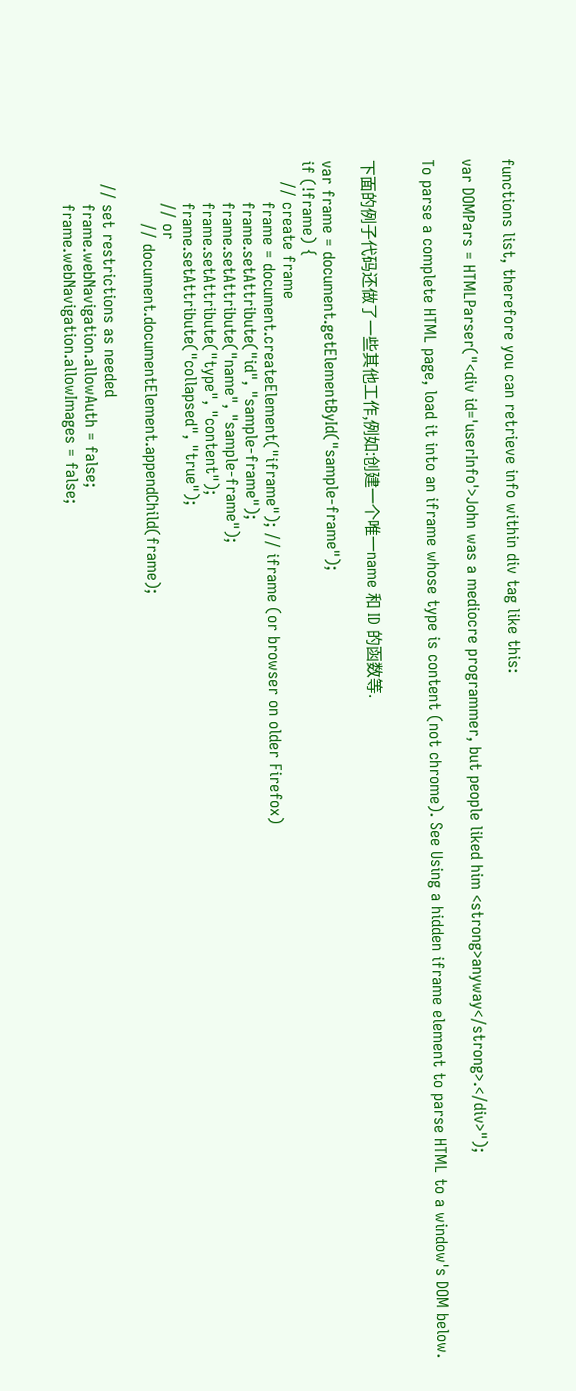functions list, therefore you can retrieve info within div tag like this:

var DOMPars = HTMLParser("<div id='userInfo'>John was a mediocre programmer, but people liked him <strong>anyway</strong>.</div>");

To parse a complete HTML page, load it into an iframe whose type is content (not chrome). See Using a hidden iframe element to parse HTML to a window's DOM below.


下面的例子代码还做了一些其他工作,例如:创建一个唯一name 和 ID 的函数等.

var frame = document.getElementById("sample-frame");
if (!frame) {
    // create frame
        frame = document.createElement("iframe"); // iframe (or browser on older Firefox)
        frame.setAttribute("id", "sample-frame");
        frame.setAttribute("name", "sample-frame");
        frame.setAttribute("type", "content");
        frame.setAttribute("collapsed", "true");
        // or
            // document.documentElement.appendChild(frame);

    // set restrictions as needed
        frame.webNavigation.allowAuth = false;
        frame.webNavigation.allowImages = false;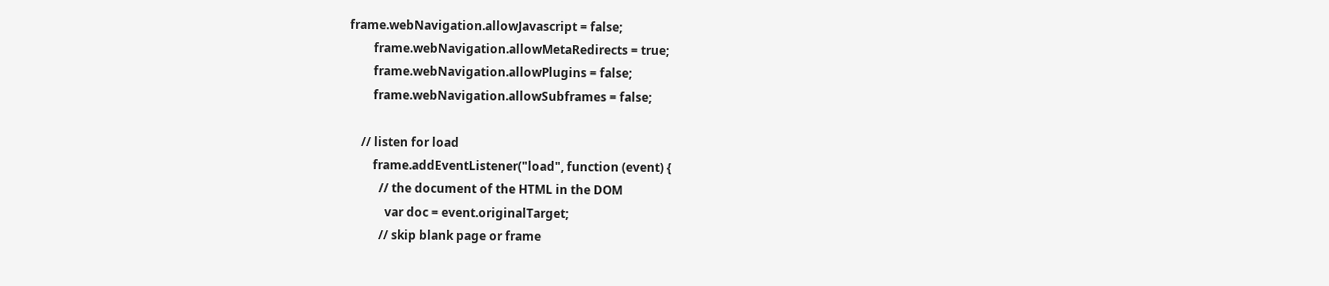frame.webNavigation.allowJavascript = false;
        frame.webNavigation.allowMetaRedirects = true;
        frame.webNavigation.allowPlugins = false;
        frame.webNavigation.allowSubframes = false;

    // listen for load
        frame.addEventListener("load", function (event) {
          // the document of the HTML in the DOM
            var doc = event.originalTarget;
          // skip blank page or frame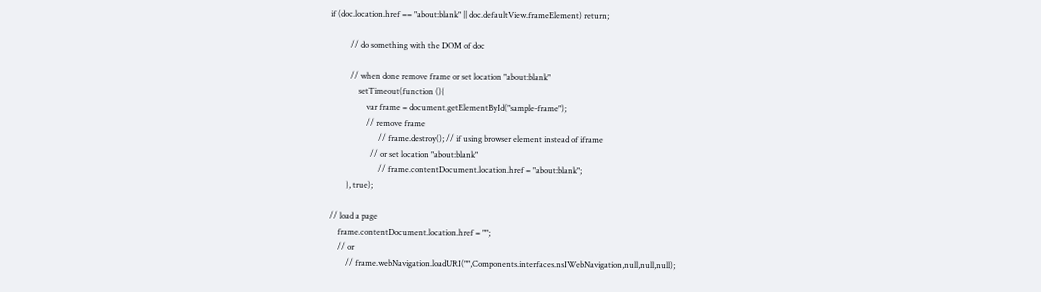if (doc.location.href == "about:blank" || doc.defaultView.frameElement) return;

          // do something with the DOM of doc

          // when done remove frame or set location "about:blank"
              setTimeout(function (){
                  var frame = document.getElementById("sample-frame");
                  // remove frame
                        // frame.destroy(); // if using browser element instead of iframe
                    // or set location "about:blank"
                        // frame.contentDocument.location.href = "about:blank";
        }, true);

// load a page
    frame.contentDocument.location.href = "";
    // or
        // frame.webNavigation.loadURI("",Components.interfaces.nsIWebNavigation,null,null,null);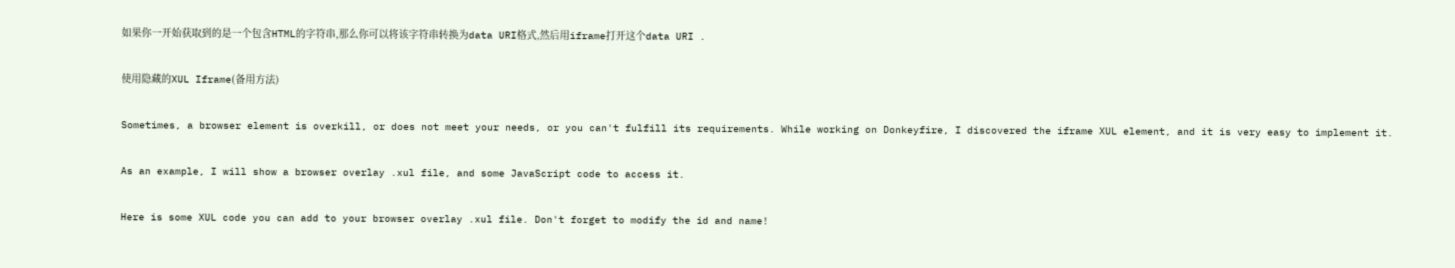如果你一开始获取到的是一个包含HTML的字符串,那么你可以将该字符串转换为data URI格式,然后用iframe打开这个data URI .

使用隐藏的XUL Iframe(备用方法)

Sometimes, a browser element is overkill, or does not meet your needs, or you can't fulfill its requirements. While working on Donkeyfire, I discovered the iframe XUL element, and it is very easy to implement it.

As an example, I will show a browser overlay .xul file, and some JavaScript code to access it.

Here is some XUL code you can add to your browser overlay .xul file. Don't forget to modify the id and name!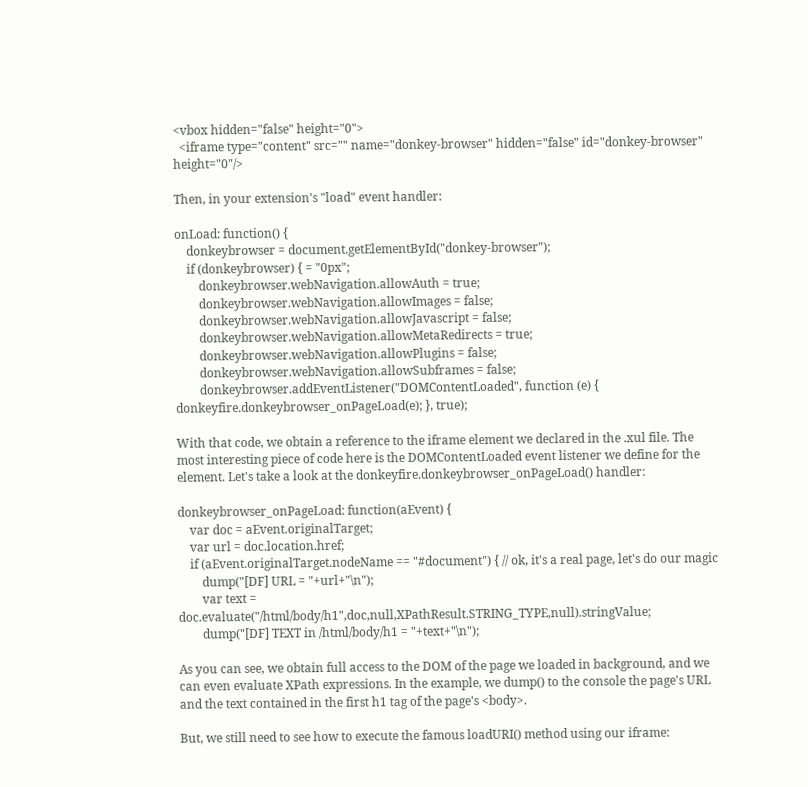<vbox hidden="false" height="0">
  <iframe type="content" src="" name="donkey-browser" hidden="false" id="donkey-browser" height="0"/>

Then, in your extension's "load" event handler:

onLoad: function() {
    donkeybrowser = document.getElementById("donkey-browser");
    if (donkeybrowser) { = "0px";
        donkeybrowser.webNavigation.allowAuth = true;
        donkeybrowser.webNavigation.allowImages = false;
        donkeybrowser.webNavigation.allowJavascript = false;
        donkeybrowser.webNavigation.allowMetaRedirects = true;
        donkeybrowser.webNavigation.allowPlugins = false;
        donkeybrowser.webNavigation.allowSubframes = false;
        donkeybrowser.addEventListener("DOMContentLoaded", function (e) { donkeyfire.donkeybrowser_onPageLoad(e); }, true);

With that code, we obtain a reference to the iframe element we declared in the .xul file. The most interesting piece of code here is the DOMContentLoaded event listener we define for the element. Let's take a look at the donkeyfire.donkeybrowser_onPageLoad() handler:

donkeybrowser_onPageLoad: function(aEvent) {
    var doc = aEvent.originalTarget;
    var url = doc.location.href;
    if (aEvent.originalTarget.nodeName == "#document") { // ok, it's a real page, let's do our magic
        dump("[DF] URL = "+url+"\n");
        var text = doc.evaluate("/html/body/h1",doc,null,XPathResult.STRING_TYPE,null).stringValue;
        dump("[DF] TEXT in /html/body/h1 = "+text+"\n");

As you can see, we obtain full access to the DOM of the page we loaded in background, and we can even evaluate XPath expressions. In the example, we dump() to the console the page's URL and the text contained in the first h1 tag of the page's <body>.

But, we still need to see how to execute the famous loadURI() method using our iframe: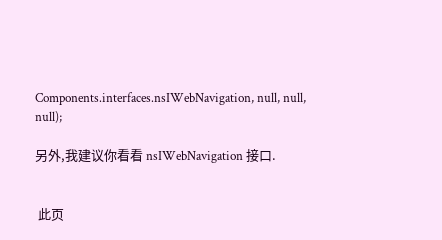Components.interfaces.nsIWebNavigation, null, null, null);

另外,我建议你看看 nsIWebNavigation 接口.


 此页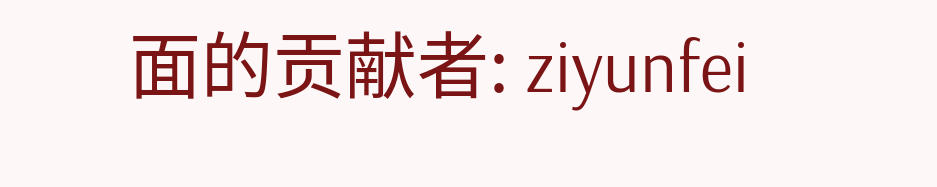面的贡献者: ziyunfei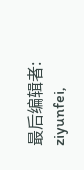最后编辑者: ziyunfei,